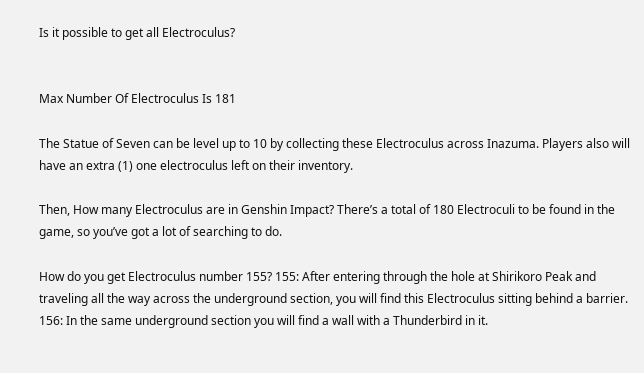Is it possible to get all Electroculus?


Max Number Of Electroculus Is 181

The Statue of Seven can be level up to 10 by collecting these Electroculus across Inazuma. Players also will have an extra (1) one electroculus left on their inventory.

Then, How many Electroculus are in Genshin Impact? There’s a total of 180 Electroculi to be found in the game, so you’ve got a lot of searching to do.

How do you get Electroculus number 155? 155: After entering through the hole at Shirikoro Peak and traveling all the way across the underground section, you will find this Electroculus sitting behind a barrier. 156: In the same underground section you will find a wall with a Thunderbird in it.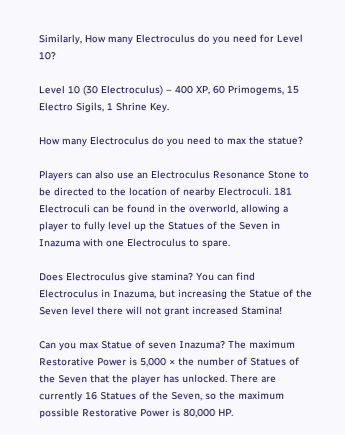Similarly, How many Electroculus do you need for Level 10?

Level 10 (30 Electroculus) – 400 XP, 60 Primogems, 15 Electro Sigils, 1 Shrine Key.

How many Electroculus do you need to max the statue?

Players can also use an Electroculus Resonance Stone to be directed to the location of nearby Electroculi. 181 Electroculi can be found in the overworld, allowing a player to fully level up the Statues of the Seven in Inazuma with one Electroculus to spare.

Does Electroculus give stamina? You can find Electroculus in Inazuma, but increasing the Statue of the Seven level there will not grant increased Stamina!

Can you max Statue of seven Inazuma? The maximum Restorative Power is 5,000 × the number of Statues of the Seven that the player has unlocked. There are currently 16 Statues of the Seven, so the maximum possible Restorative Power is 80,000 HP.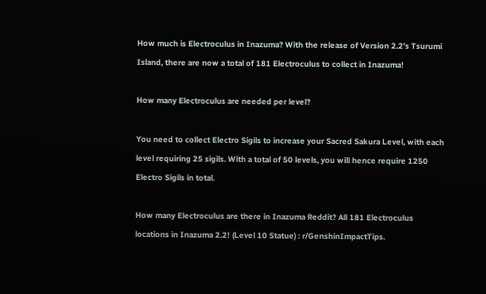How much is Electroculus in Inazuma? With the release of Version 2.2’s Tsurumi Island, there are now a total of 181 Electroculus to collect in Inazuma!

How many Electroculus are needed per level?

You need to collect Electro Sigils to increase your Sacred Sakura Level, with each level requiring 25 sigils. With a total of 50 levels, you will hence require 1250 Electro Sigils in total.

How many Electroculus are there in Inazuma Reddit? All 181 Electroculus locations in Inazuma 2.2! (Level 10 Statue) : r/GenshinImpactTips.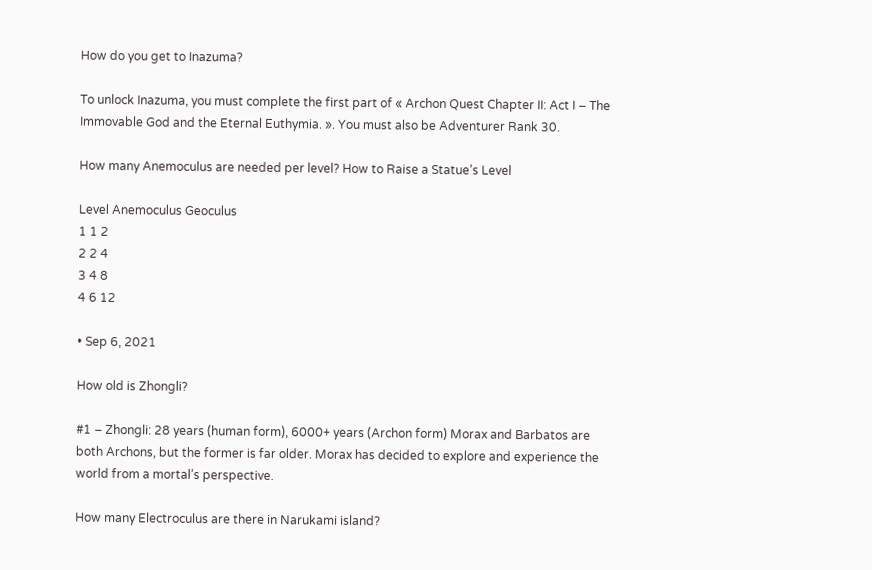How do you get to Inazuma?

To unlock Inazuma, you must complete the first part of « Archon Quest Chapter II: Act I – The Immovable God and the Eternal Euthymia. ». You must also be Adventurer Rank 30.

How many Anemoculus are needed per level? How to Raise a Statue’s Level

Level Anemoculus Geoculus
1 1 2
2 2 4
3 4 8
4 6 12

• Sep 6, 2021

How old is Zhongli?

#1 – Zhongli: 28 years (human form), 6000+ years (Archon form) Morax and Barbatos are both Archons, but the former is far older. Morax has decided to explore and experience the world from a mortal’s perspective.

How many Electroculus are there in Narukami island?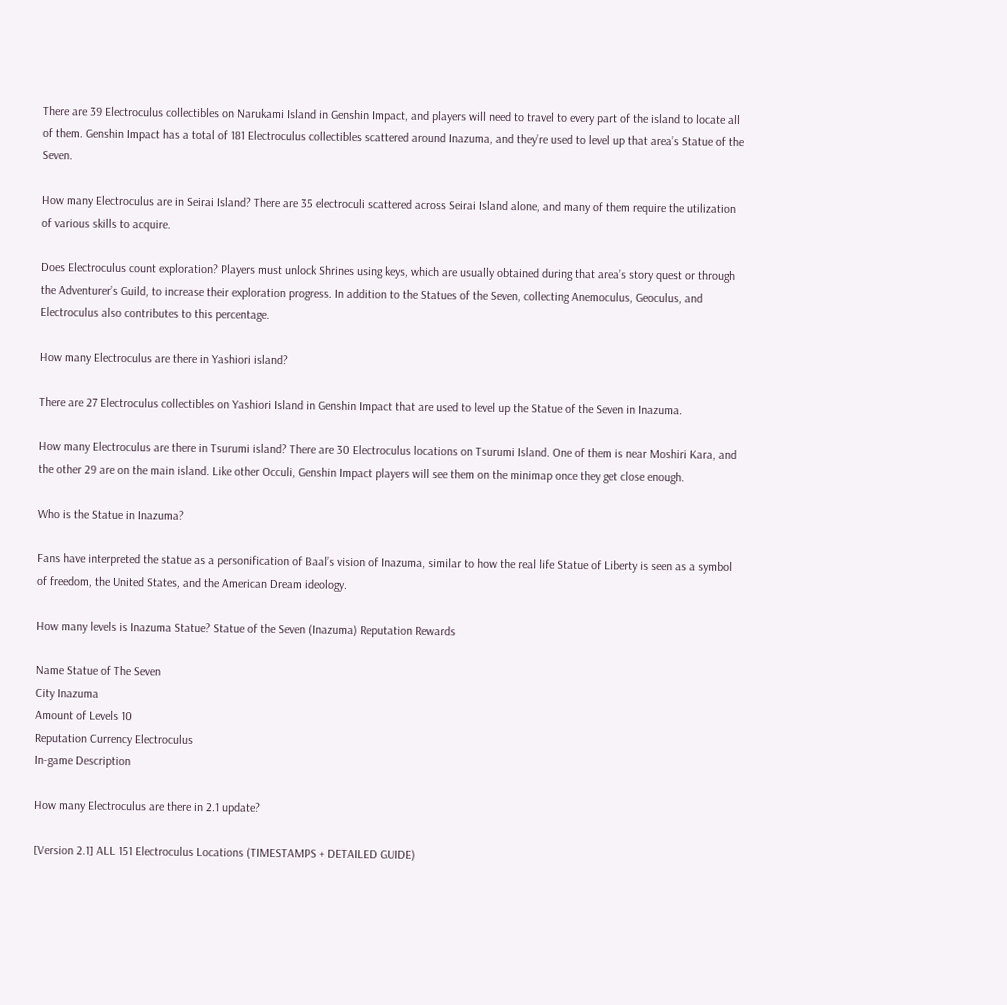There are 39 Electroculus collectibles on Narukami Island in Genshin Impact, and players will need to travel to every part of the island to locate all of them. Genshin Impact has a total of 181 Electroculus collectibles scattered around Inazuma, and they’re used to level up that area’s Statue of the Seven.

How many Electroculus are in Seirai Island? There are 35 electroculi scattered across Seirai Island alone, and many of them require the utilization of various skills to acquire.

Does Electroculus count exploration? Players must unlock Shrines using keys, which are usually obtained during that area’s story quest or through the Adventurer’s Guild, to increase their exploration progress. In addition to the Statues of the Seven, collecting Anemoculus, Geoculus, and Electroculus also contributes to this percentage.

How many Electroculus are there in Yashiori island?

There are 27 Electroculus collectibles on Yashiori Island in Genshin Impact that are used to level up the Statue of the Seven in Inazuma.

How many Electroculus are there in Tsurumi island? There are 30 Electroculus locations on Tsurumi Island. One of them is near Moshiri Kara, and the other 29 are on the main island. Like other Occuli, Genshin Impact players will see them on the minimap once they get close enough.

Who is the Statue in Inazuma?

Fans have interpreted the statue as a personification of Baal’s vision of Inazuma, similar to how the real life Statue of Liberty is seen as a symbol of freedom, the United States, and the American Dream ideology.

How many levels is Inazuma Statue? Statue of the Seven (Inazuma) Reputation Rewards

Name Statue of The Seven
City Inazuma
Amount of Levels 10
Reputation Currency Electroculus
In-game Description

How many Electroculus are there in 2.1 update?

[Version 2.1] ALL 151 Electroculus Locations (TIMESTAMPS + DETAILED GUIDE)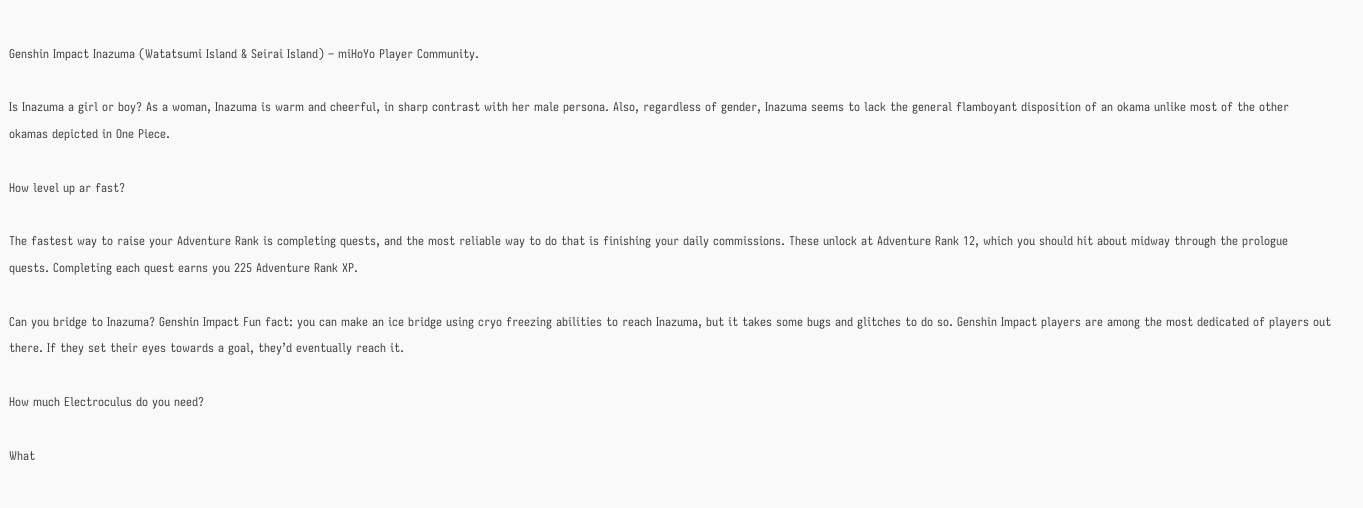Genshin Impact Inazuma (Watatsumi Island & Seirai Island) – miHoYo Player Community.

Is Inazuma a girl or boy? As a woman, Inazuma is warm and cheerful, in sharp contrast with her male persona. Also, regardless of gender, Inazuma seems to lack the general flamboyant disposition of an okama unlike most of the other okamas depicted in One Piece.

How level up ar fast?

The fastest way to raise your Adventure Rank is completing quests, and the most reliable way to do that is finishing your daily commissions. These unlock at Adventure Rank 12, which you should hit about midway through the prologue quests. Completing each quest earns you 225 Adventure Rank XP.

Can you bridge to Inazuma? Genshin Impact Fun fact: you can make an ice bridge using cryo freezing abilities to reach Inazuma, but it takes some bugs and glitches to do so. Genshin Impact players are among the most dedicated of players out there. If they set their eyes towards a goal, they’d eventually reach it.

How much Electroculus do you need?

What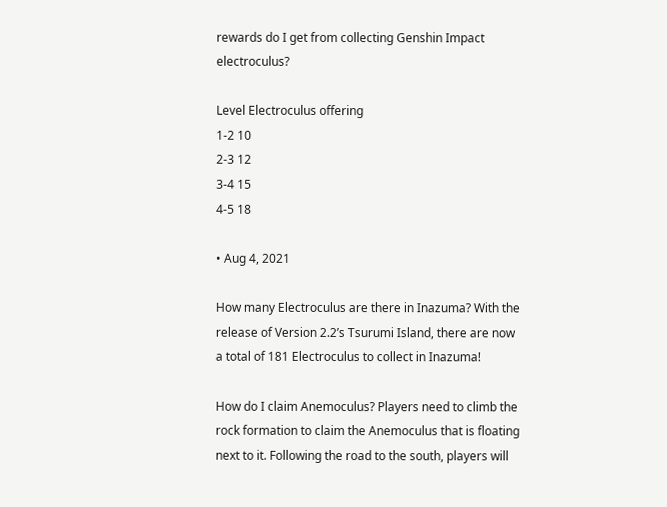rewards do I get from collecting Genshin Impact electroculus?

Level Electroculus offering
1-2 10
2-3 12
3-4 15
4-5 18

• Aug 4, 2021

How many Electroculus are there in Inazuma? With the release of Version 2.2’s Tsurumi Island, there are now a total of 181 Electroculus to collect in Inazuma!

How do I claim Anemoculus? Players need to climb the rock formation to claim the Anemoculus that is floating next to it. Following the road to the south, players will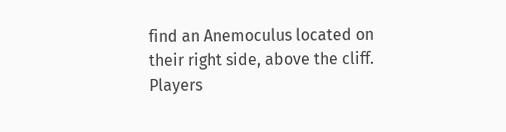find an Anemoculus located on their right side, above the cliff. Players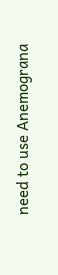need to use Anemograna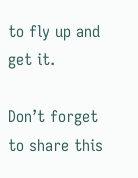to fly up and get it.

Don’t forget to share this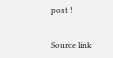post !


Source link